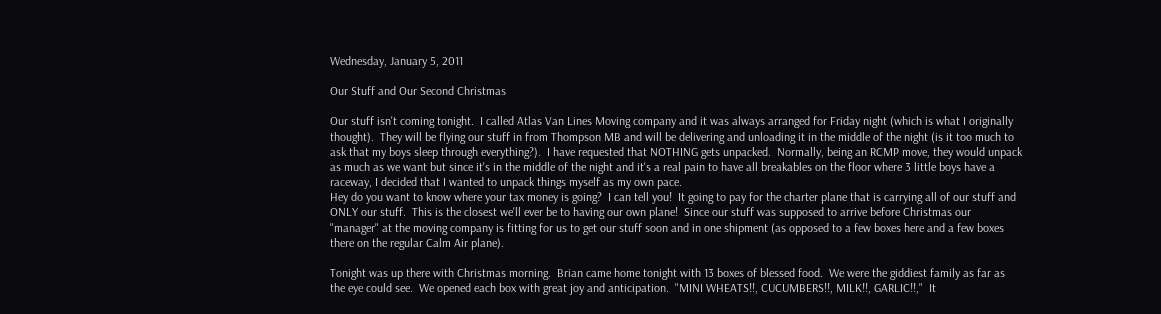Wednesday, January 5, 2011

Our Stuff and Our Second Christmas

Our stuff isn't coming tonight.  I called Atlas Van Lines Moving company and it was always arranged for Friday night (which is what I originally thought).  They will be flying our stuff in from Thompson MB and will be delivering and unloading it in the middle of the night (is it too much to ask that my boys sleep through everything?).  I have requested that NOTHING gets unpacked.  Normally, being an RCMP move, they would unpack as much as we want but since it's in the middle of the night and it's a real pain to have all breakables on the floor where 3 little boys have a raceway, I decided that I wanted to unpack things myself as my own pace.
Hey do you want to know where your tax money is going?  I can tell you!  It going to pay for the charter plane that is carrying all of our stuff and ONLY our stuff.  This is the closest we'll ever be to having our own plane!  Since our stuff was supposed to arrive before Christmas our "manager" at the moving company is fitting for us to get our stuff soon and in one shipment (as opposed to a few boxes here and a few boxes there on the regular Calm Air plane).

Tonight was up there with Christmas morning.  Brian came home tonight with 13 boxes of blessed food.  We were the giddiest family as far as the eye could see.  We opened each box with great joy and anticipation.  "MINI WHEATS!!, CUCUMBERS!!, MILK!!, GARLIC!!,"  It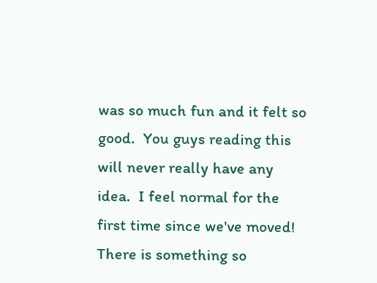was so much fun and it felt so good.  You guys reading this will never really have any idea.  I feel normal for the first time since we've moved!  There is something so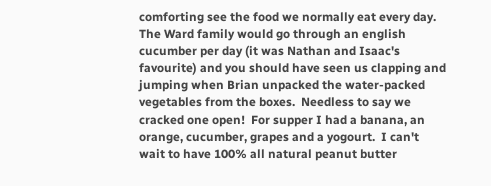comforting see the food we normally eat every day.  The Ward family would go through an english cucumber per day (it was Nathan and Isaac's favourite) and you should have seen us clapping and jumping when Brian unpacked the water-packed vegetables from the boxes.  Needless to say we cracked one open!  For supper I had a banana, an orange, cucumber, grapes and a yogourt.  I can't wait to have 100% all natural peanut butter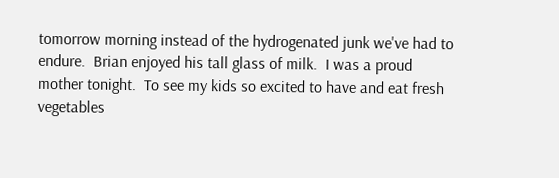tomorrow morning instead of the hydrogenated junk we've had to endure.  Brian enjoyed his tall glass of milk.  I was a proud mother tonight.  To see my kids so excited to have and eat fresh vegetables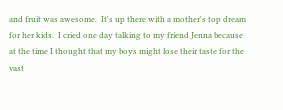and fruit was awesome.  It's up there with a mother's top dream for her kids.  I cried one day talking to my friend Jenna because at the time I thought that my boys might lose their taste for the vast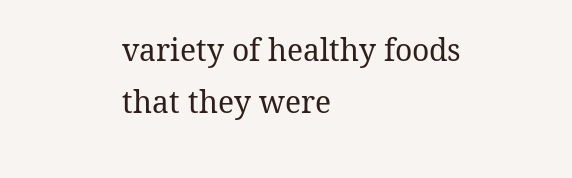variety of healthy foods that they were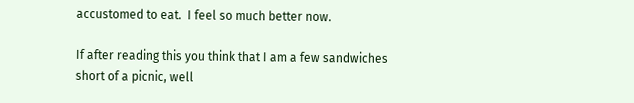accustomed to eat.  I feel so much better now.

If after reading this you think that I am a few sandwiches short of a picnic, well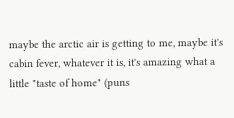maybe the arctic air is getting to me, maybe it's cabin fever, whatever it is, it's amazing what a little "taste of home" (puns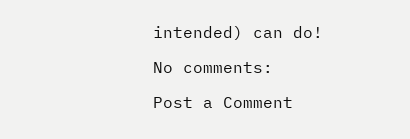intended) can do!

No comments:

Post a Comment